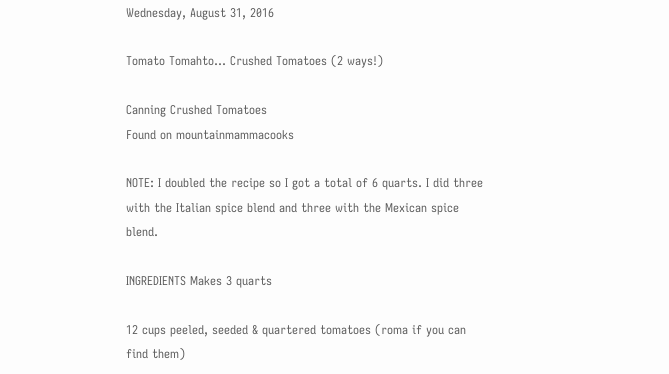Wednesday, August 31, 2016

Tomato Tomahto... Crushed Tomatoes (2 ways!)

Canning Crushed Tomatoes
Found on mountainmammacooks

NOTE: I doubled the recipe so I got a total of 6 quarts. I did three with the Italian spice blend and three with the Mexican spice blend.

INGREDIENTS Makes 3 quarts

12 cups peeled, seeded & quartered tomatoes (roma if you can find them)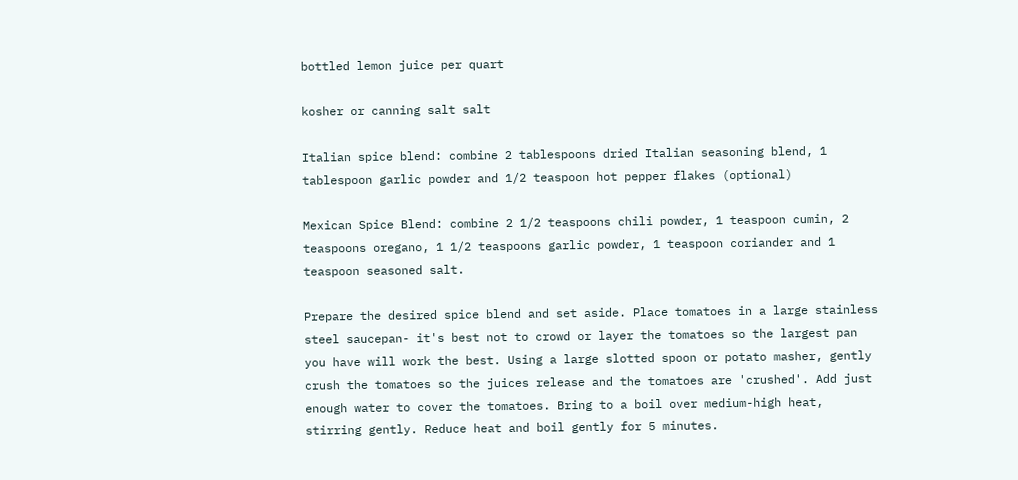bottled lemon juice per quart

kosher or canning salt salt

Italian spice blend: combine 2 tablespoons dried Italian seasoning blend, 1 tablespoon garlic powder and 1/2 teaspoon hot pepper flakes (optional)

Mexican Spice Blend: combine 2 1/2 teaspoons chili powder, 1 teaspoon cumin, 2 teaspoons oregano, 1 1/2 teaspoons garlic powder, 1 teaspoon coriander and 1 teaspoon seasoned salt.

Prepare the desired spice blend and set aside. Place tomatoes in a large stainless steel saucepan- it's best not to crowd or layer the tomatoes so the largest pan you have will work the best. Using a large slotted spoon or potato masher, gently crush the tomatoes so the juices release and the tomatoes are 'crushed'. Add just enough water to cover the tomatoes. Bring to a boil over medium-high heat, stirring gently. Reduce heat and boil gently for 5 minutes.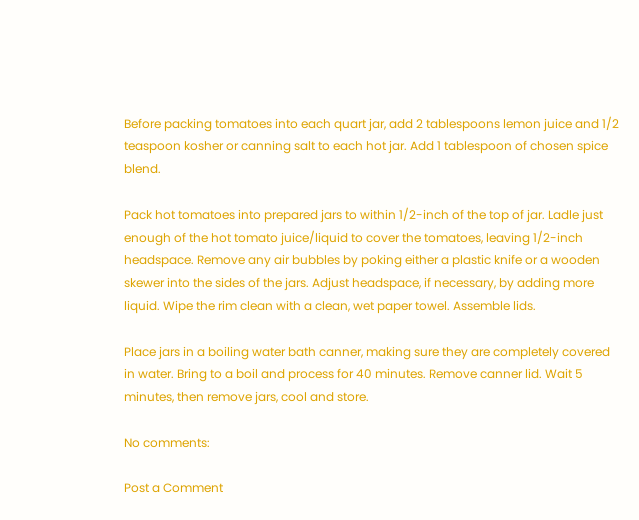Before packing tomatoes into each quart jar, add 2 tablespoons lemon juice and 1/2 teaspoon kosher or canning salt to each hot jar. Add 1 tablespoon of chosen spice blend.

Pack hot tomatoes into prepared jars to within 1/2-inch of the top of jar. Ladle just enough of the hot tomato juice/liquid to cover the tomatoes, leaving 1/2-inch headspace. Remove any air bubbles by poking either a plastic knife or a wooden skewer into the sides of the jars. Adjust headspace, if necessary, by adding more liquid. Wipe the rim clean with a clean, wet paper towel. Assemble lids.

Place jars in a boiling water bath canner, making sure they are completely covered in water. Bring to a boil and process for 40 minutes. Remove canner lid. Wait 5 minutes, then remove jars, cool and store.

No comments:

Post a Comment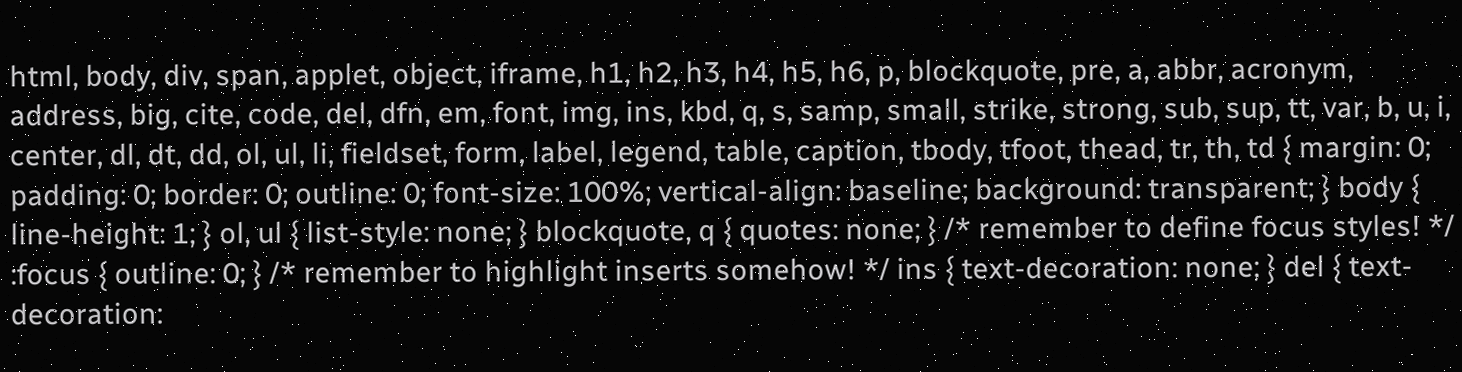html, body, div, span, applet, object, iframe, h1, h2, h3, h4, h5, h6, p, blockquote, pre, a, abbr, acronym, address, big, cite, code, del, dfn, em, font, img, ins, kbd, q, s, samp, small, strike, strong, sub, sup, tt, var, b, u, i, center, dl, dt, dd, ol, ul, li, fieldset, form, label, legend, table, caption, tbody, tfoot, thead, tr, th, td { margin: 0; padding: 0; border: 0; outline: 0; font-size: 100%; vertical-align: baseline; background: transparent; } body { line-height: 1; } ol, ul { list-style: none; } blockquote, q { quotes: none; } /* remember to define focus styles! */ :focus { outline: 0; } /* remember to highlight inserts somehow! */ ins { text-decoration: none; } del { text-decoration: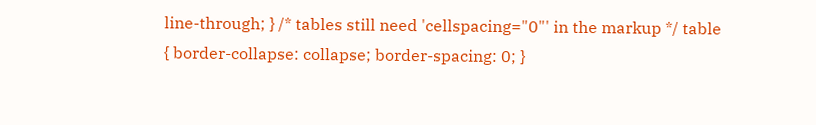line-through; } /* tables still need 'cellspacing="0"' in the markup */ table { border-collapse: collapse; border-spacing: 0; }